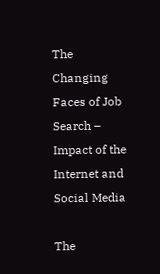The Changing Faces of Job Search – Impact of the Internet and Social Media

The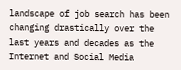landscape of job search has been changing drastically over the last years and decades as the Internet and Social Media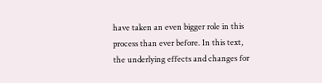have taken an even bigger role in this process than ever before. In this text, the underlying effects and changes for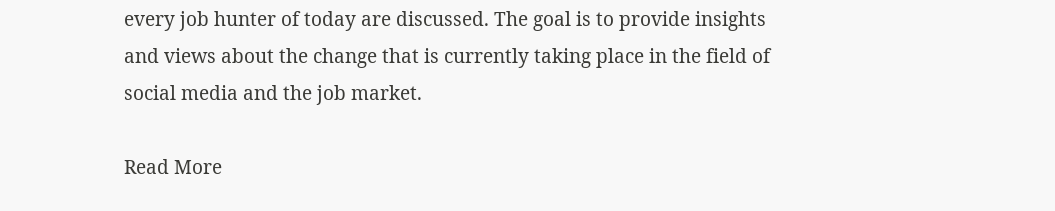every job hunter of today are discussed. The goal is to provide insights and views about the change that is currently taking place in the field of social media and the job market.

Read More